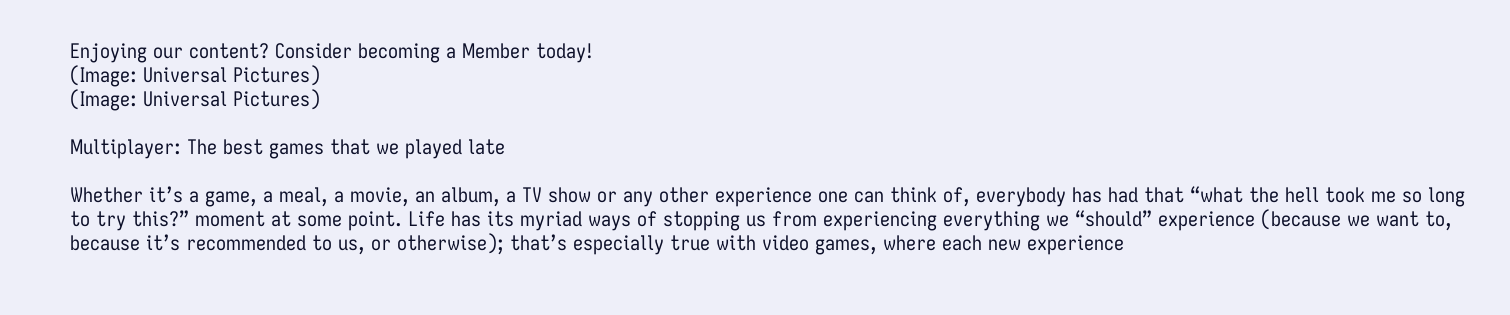Enjoying our content? Consider becoming a Member today!
(Image: Universal Pictures)
(Image: Universal Pictures)

Multiplayer: The best games that we played late

Whether it’s a game, a meal, a movie, an album, a TV show or any other experience one can think of, everybody has had that “what the hell took me so long to try this?” moment at some point. Life has its myriad ways of stopping us from experiencing everything we “should” experience (because we want to, because it’s recommended to us, or otherwise); that’s especially true with video games, where each new experience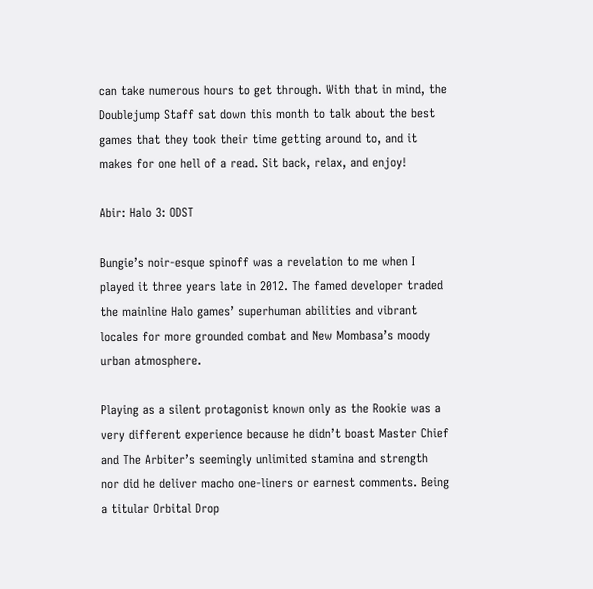can take numerous hours to get through. With that in mind, the Doublejump Staff sat down this month to talk about the best games that they took their time getting around to, and it makes for one hell of a read. Sit back, relax, and enjoy!

Abir: Halo 3: ODST

Bungie’s noir-esque spinoff was a revelation to me when I played it three years late in 2012. The famed developer traded the mainline Halo games’ superhuman abilities and vibrant locales for more grounded combat and New Mombasa’s moody urban atmosphere.

Playing as a silent protagonist known only as the Rookie was a very different experience because he didn’t boast Master Chief and The Arbiter’s seemingly unlimited stamina and strength nor did he deliver macho one-liners or earnest comments. Being a titular Orbital Drop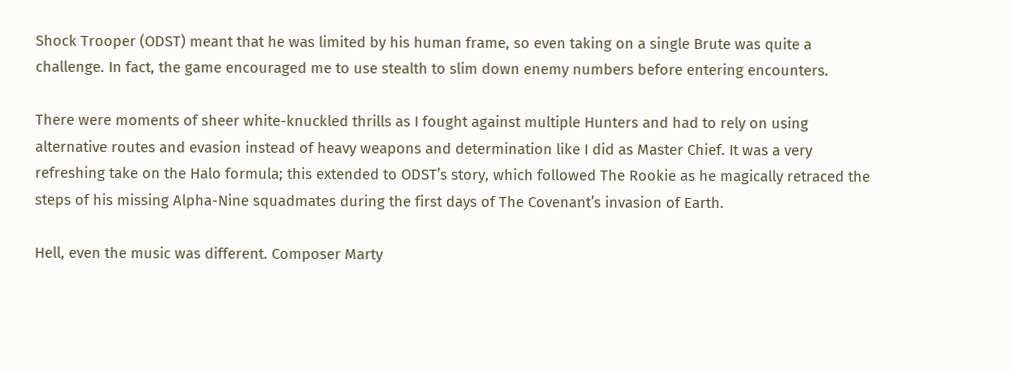Shock Trooper (ODST) meant that he was limited by his human frame, so even taking on a single Brute was quite a challenge. In fact, the game encouraged me to use stealth to slim down enemy numbers before entering encounters.

There were moments of sheer white-knuckled thrills as I fought against multiple Hunters and had to rely on using alternative routes and evasion instead of heavy weapons and determination like I did as Master Chief. It was a very refreshing take on the Halo formula; this extended to ODST’s story, which followed The Rookie as he magically retraced the steps of his missing Alpha-Nine squadmates during the first days of The Covenant’s invasion of Earth.

Hell, even the music was different. Composer Marty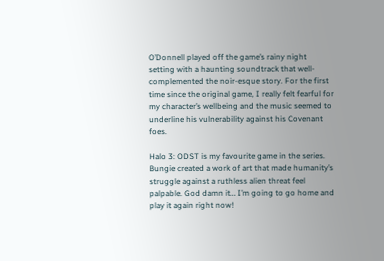O’Donnell played off the game’s rainy night setting with a haunting soundtrack that well-complemented the noir-esque story. For the first time since the original game, I really felt fearful for my character’s wellbeing and the music seemed to underline his vulnerability against his Covenant foes.

Halo 3: ODST is my favourite game in the series. Bungie created a work of art that made humanity’s struggle against a ruthless alien threat feel palpable. God damn it… I’m going to go home and play it again right now!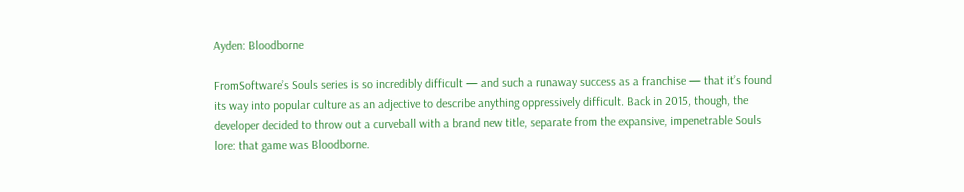Ayden: Bloodborne

FromSoftware’s Souls series is so incredibly difficult — and such a runaway success as a franchise — that it’s found its way into popular culture as an adjective to describe anything oppressively difficult. Back in 2015, though, the developer decided to throw out a curveball with a brand new title, separate from the expansive, impenetrable Souls lore: that game was Bloodborne.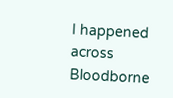I happened across Bloodborne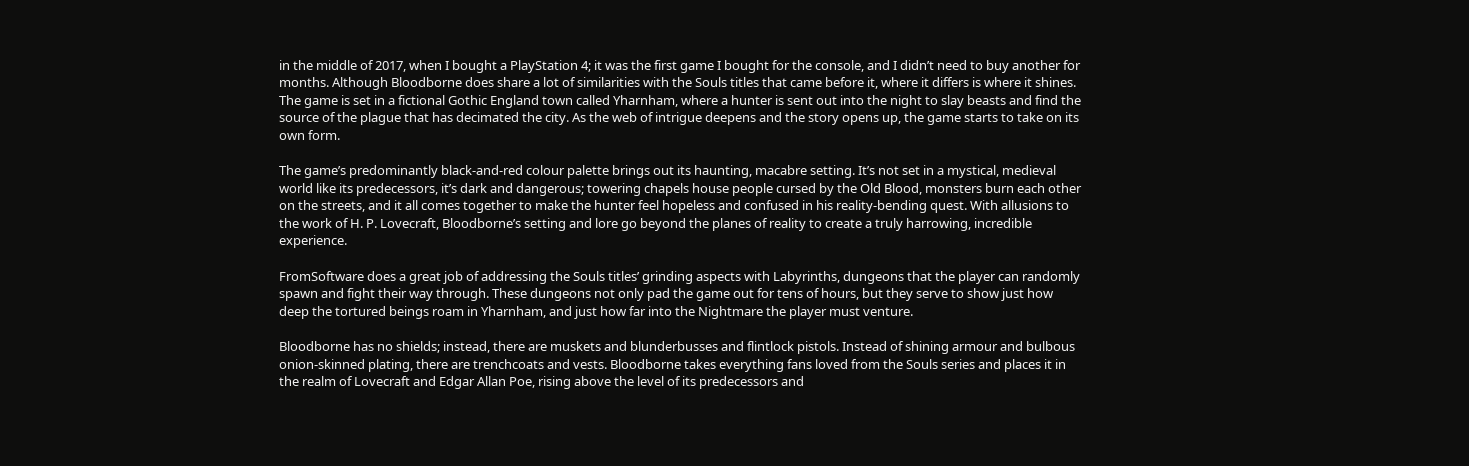in the middle of 2017, when I bought a PlayStation 4; it was the first game I bought for the console, and I didn’t need to buy another for months. Although Bloodborne does share a lot of similarities with the Souls titles that came before it, where it differs is where it shines. The game is set in a fictional Gothic England town called Yharnham, where a hunter is sent out into the night to slay beasts and find the source of the plague that has decimated the city. As the web of intrigue deepens and the story opens up, the game starts to take on its own form.

The game’s predominantly black-and-red colour palette brings out its haunting, macabre setting. It’s not set in a mystical, medieval world like its predecessors, it’s dark and dangerous; towering chapels house people cursed by the Old Blood, monsters burn each other on the streets, and it all comes together to make the hunter feel hopeless and confused in his reality-bending quest. With allusions to the work of H. P. Lovecraft, Bloodborne’s setting and lore go beyond the planes of reality to create a truly harrowing, incredible experience.

FromSoftware does a great job of addressing the Souls titles’ grinding aspects with Labyrinths, dungeons that the player can randomly spawn and fight their way through. These dungeons not only pad the game out for tens of hours, but they serve to show just how deep the tortured beings roam in Yharnham, and just how far into the Nightmare the player must venture.

Bloodborne has no shields; instead, there are muskets and blunderbusses and flintlock pistols. Instead of shining armour and bulbous onion-skinned plating, there are trenchcoats and vests. Bloodborne takes everything fans loved from the Souls series and places it in the realm of Lovecraft and Edgar Allan Poe, rising above the level of its predecessors and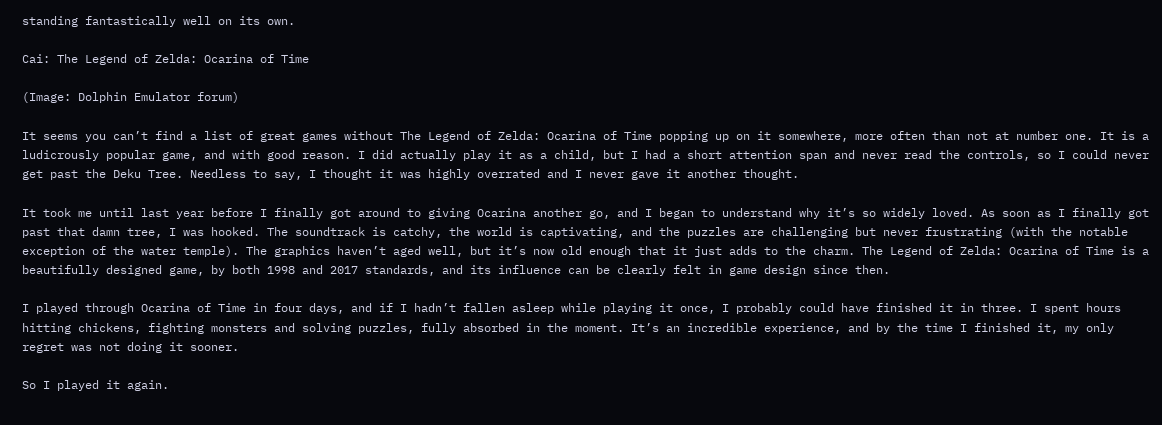standing fantastically well on its own.

Cai: The Legend of Zelda: Ocarina of Time

(Image: Dolphin Emulator forum)

It seems you can’t find a list of great games without The Legend of Zelda: Ocarina of Time popping up on it somewhere, more often than not at number one. It is a ludicrously popular game, and with good reason. I did actually play it as a child, but I had a short attention span and never read the controls, so I could never get past the Deku Tree. Needless to say, I thought it was highly overrated and I never gave it another thought.

It took me until last year before I finally got around to giving Ocarina another go, and I began to understand why it’s so widely loved. As soon as I finally got past that damn tree, I was hooked. The soundtrack is catchy, the world is captivating, and the puzzles are challenging but never frustrating (with the notable exception of the water temple). The graphics haven’t aged well, but it’s now old enough that it just adds to the charm. The Legend of Zelda: Ocarina of Time is a beautifully designed game, by both 1998 and 2017 standards, and its influence can be clearly felt in game design since then.

I played through Ocarina of Time in four days, and if I hadn’t fallen asleep while playing it once, I probably could have finished it in three. I spent hours hitting chickens, fighting monsters and solving puzzles, fully absorbed in the moment. It’s an incredible experience, and by the time I finished it, my only regret was not doing it sooner.

So I played it again.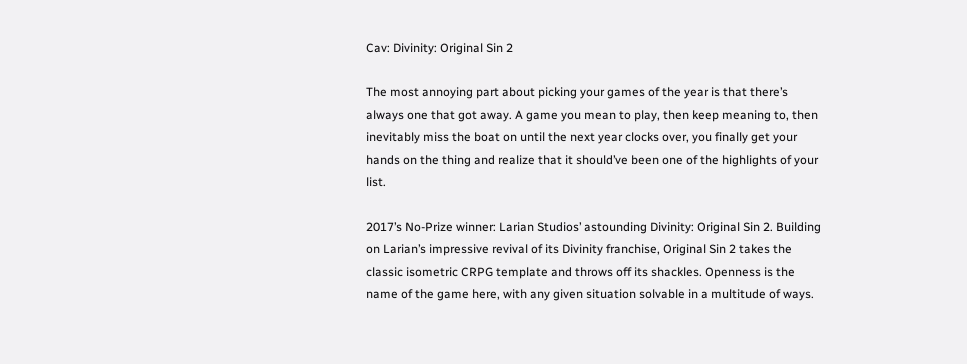Cav: Divinity: Original Sin 2

The most annoying part about picking your games of the year is that there’s always one that got away. A game you mean to play, then keep meaning to, then inevitably miss the boat on until the next year clocks over, you finally get your hands on the thing and realize that it should’ve been one of the highlights of your list.

2017’s No-Prize winner: Larian Studios’ astounding Divinity: Original Sin 2. Building on Larian’s impressive revival of its Divinity franchise, Original Sin 2 takes the classic isometric CRPG template and throws off its shackles. Openness is the name of the game here, with any given situation solvable in a multitude of ways.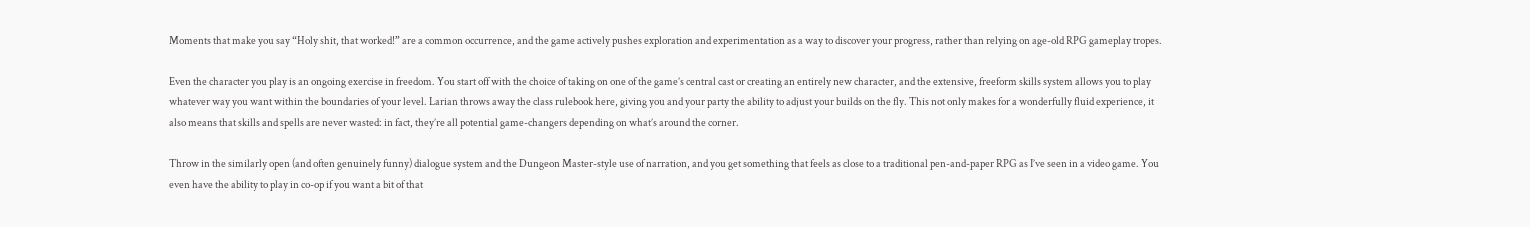Moments that make you say “Holy shit, that worked!” are a common occurrence, and the game actively pushes exploration and experimentation as a way to discover your progress, rather than relying on age-old RPG gameplay tropes.

Even the character you play is an ongoing exercise in freedom. You start off with the choice of taking on one of the game’s central cast or creating an entirely new character, and the extensive, freeform skills system allows you to play whatever way you want within the boundaries of your level. Larian throws away the class rulebook here, giving you and your party the ability to adjust your builds on the fly. This not only makes for a wonderfully fluid experience, it also means that skills and spells are never wasted: in fact, they’re all potential game-changers depending on what’s around the corner.

Throw in the similarly open (and often genuinely funny) dialogue system and the Dungeon Master-style use of narration, and you get something that feels as close to a traditional pen-and-paper RPG as I’ve seen in a video game. You even have the ability to play in co-op if you want a bit of that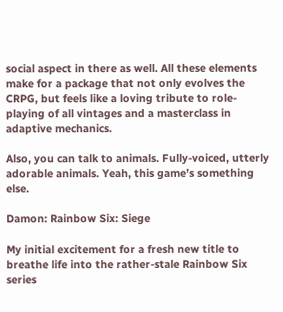social aspect in there as well. All these elements make for a package that not only evolves the CRPG, but feels like a loving tribute to role-playing of all vintages and a masterclass in adaptive mechanics.

Also, you can talk to animals. Fully-voiced, utterly adorable animals. Yeah, this game’s something else.

Damon: Rainbow Six: Siege

My initial excitement for a fresh new title to breathe life into the rather-stale Rainbow Six series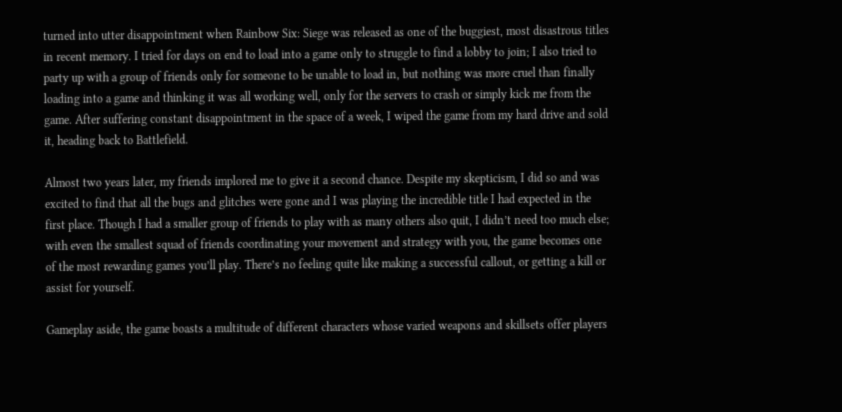turned into utter disappointment when Rainbow Six: Siege was released as one of the buggiest, most disastrous titles in recent memory. I tried for days on end to load into a game only to struggle to find a lobby to join; I also tried to party up with a group of friends only for someone to be unable to load in, but nothing was more cruel than finally loading into a game and thinking it was all working well, only for the servers to crash or simply kick me from the game. After suffering constant disappointment in the space of a week, I wiped the game from my hard drive and sold it, heading back to Battlefield.

Almost two years later, my friends implored me to give it a second chance. Despite my skepticism, I did so and was excited to find that all the bugs and glitches were gone and I was playing the incredible title I had expected in the first place. Though I had a smaller group of friends to play with as many others also quit, I didn’t need too much else; with even the smallest squad of friends coordinating your movement and strategy with you, the game becomes one of the most rewarding games you’ll play. There’s no feeling quite like making a successful callout, or getting a kill or assist for yourself.

Gameplay aside, the game boasts a multitude of different characters whose varied weapons and skillsets offer players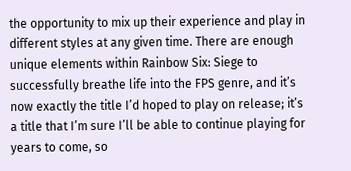the opportunity to mix up their experience and play in different styles at any given time. There are enough unique elements within Rainbow Six: Siege to successfully breathe life into the FPS genre, and it’s now exactly the title I’d hoped to play on release; it’s a title that I’m sure I’ll be able to continue playing for years to come, so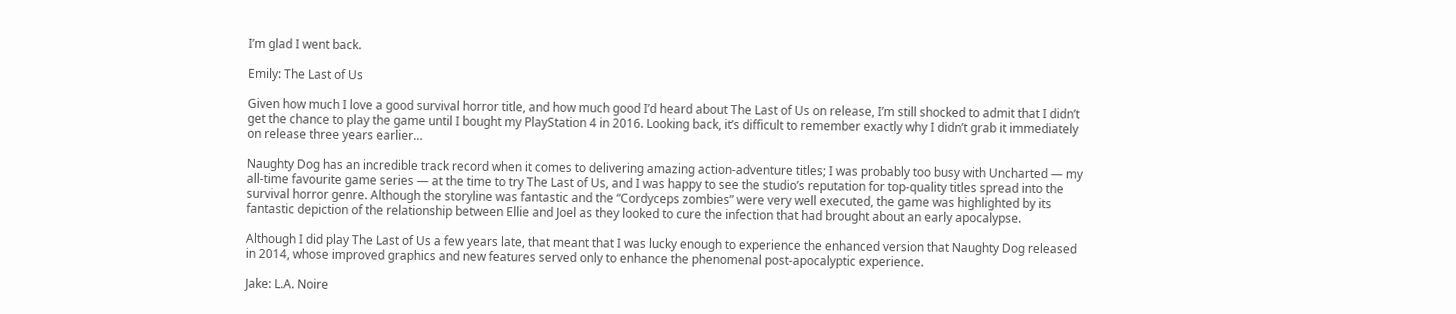I’m glad I went back.

Emily: The Last of Us

Given how much I love a good survival horror title, and how much good I’d heard about The Last of Us on release, I’m still shocked to admit that I didn’t get the chance to play the game until I bought my PlayStation 4 in 2016. Looking back, it’s difficult to remember exactly why I didn’t grab it immediately on release three years earlier…

Naughty Dog has an incredible track record when it comes to delivering amazing action-adventure titles; I was probably too busy with Uncharted — my all-time favourite game series — at the time to try The Last of Us, and I was happy to see the studio’s reputation for top-quality titles spread into the survival horror genre. Although the storyline was fantastic and the “Cordyceps zombies” were very well executed, the game was highlighted by its fantastic depiction of the relationship between Ellie and Joel as they looked to cure the infection that had brought about an early apocalypse.

Although I did play The Last of Us a few years late, that meant that I was lucky enough to experience the enhanced version that Naughty Dog released in 2014, whose improved graphics and new features served only to enhance the phenomenal post-apocalyptic experience.

Jake: L.A. Noire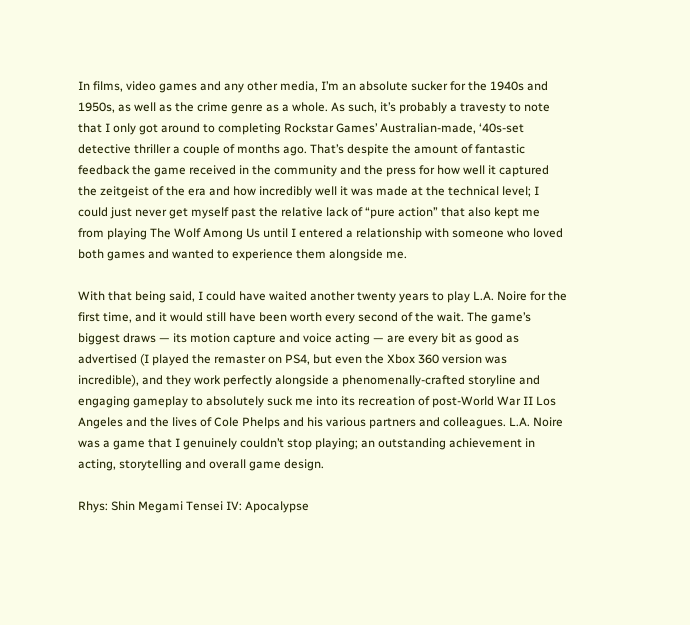In films, video games and any other media, I’m an absolute sucker for the 1940s and 1950s, as well as the crime genre as a whole. As such, it’s probably a travesty to note that I only got around to completing Rockstar Games’ Australian-made, ‘40s-set detective thriller a couple of months ago. That’s despite the amount of fantastic feedback the game received in the community and the press for how well it captured the zeitgeist of the era and how incredibly well it was made at the technical level; I could just never get myself past the relative lack of “pure action” that also kept me from playing The Wolf Among Us until I entered a relationship with someone who loved both games and wanted to experience them alongside me.

With that being said, I could have waited another twenty years to play L.A. Noire for the first time, and it would still have been worth every second of the wait. The game’s biggest draws — its motion capture and voice acting — are every bit as good as advertised (I played the remaster on PS4, but even the Xbox 360 version was incredible), and they work perfectly alongside a phenomenally-crafted storyline and engaging gameplay to absolutely suck me into its recreation of post-World War II Los Angeles and the lives of Cole Phelps and his various partners and colleagues. L.A. Noire was a game that I genuinely couldn’t stop playing; an outstanding achievement in acting, storytelling and overall game design.

Rhys: Shin Megami Tensei IV: Apocalypse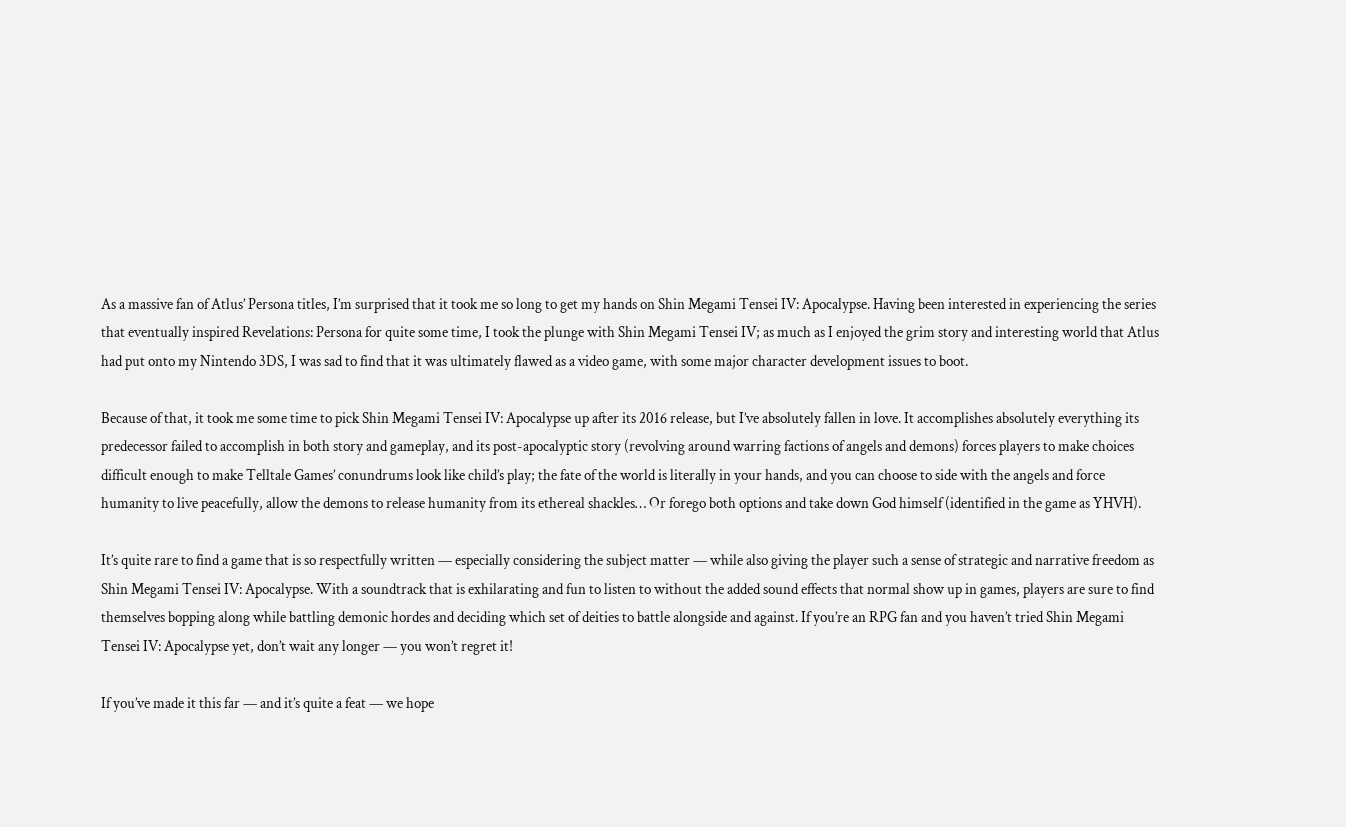As a massive fan of Atlus’ Persona titles, I’m surprised that it took me so long to get my hands on Shin Megami Tensei IV: Apocalypse. Having been interested in experiencing the series that eventually inspired Revelations: Persona for quite some time, I took the plunge with Shin Megami Tensei IV; as much as I enjoyed the grim story and interesting world that Atlus had put onto my Nintendo 3DS, I was sad to find that it was ultimately flawed as a video game, with some major character development issues to boot.

Because of that, it took me some time to pick Shin Megami Tensei IV: Apocalypse up after its 2016 release, but I’ve absolutely fallen in love. It accomplishes absolutely everything its predecessor failed to accomplish in both story and gameplay, and its post-apocalyptic story (revolving around warring factions of angels and demons) forces players to make choices difficult enough to make Telltale Games’ conundrums look like child’s play; the fate of the world is literally in your hands, and you can choose to side with the angels and force humanity to live peacefully, allow the demons to release humanity from its ethereal shackles… Or forego both options and take down God himself (identified in the game as YHVH).

It’s quite rare to find a game that is so respectfully written — especially considering the subject matter — while also giving the player such a sense of strategic and narrative freedom as Shin Megami Tensei IV: Apocalypse. With a soundtrack that is exhilarating and fun to listen to without the added sound effects that normal show up in games, players are sure to find themselves bopping along while battling demonic hordes and deciding which set of deities to battle alongside and against. If you’re an RPG fan and you haven’t tried Shin Megami Tensei IV: Apocalypse yet, don’t wait any longer — you won’t regret it!

If you’ve made it this far — and it’s quite a feat — we hope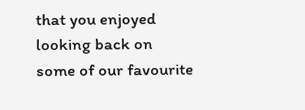that you enjoyed looking back on some of our favourite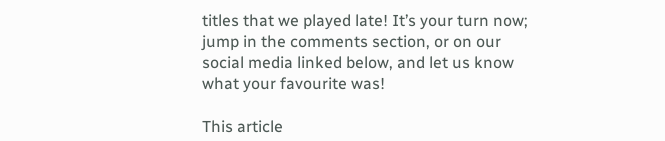titles that we played late! It’s your turn now; jump in the comments section, or on our social media linked below, and let us know what your favourite was!

This article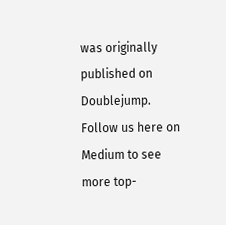was originally published on Doublejump. Follow us here on Medium to see more top-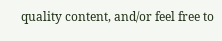quality content, and/or feel free to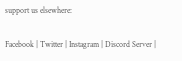support us elsewhere:

Facebook | Twitter | Instagram | Discord Server |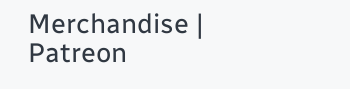Merchandise | Patreon